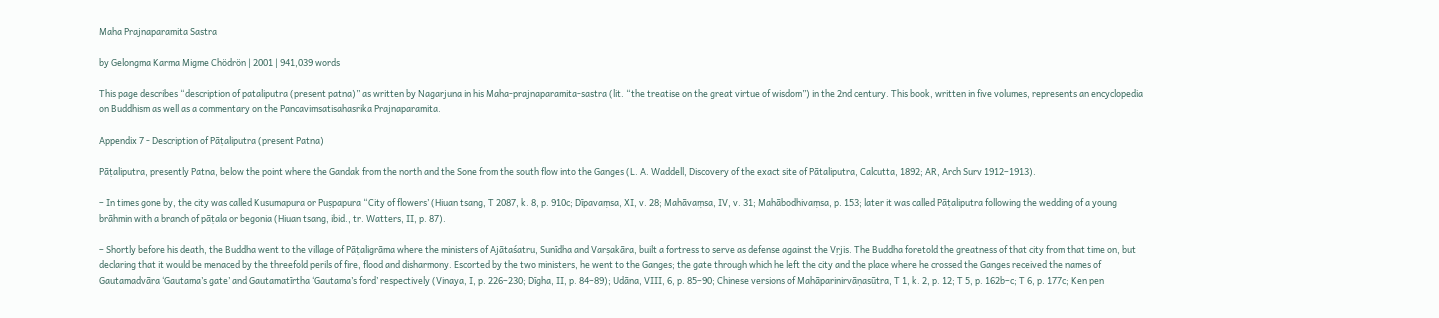Maha Prajnaparamita Sastra

by Gelongma Karma Migme Chödrön | 2001 | 941,039 words

This page describes “description of pataliputra (present patna)” as written by Nagarjuna in his Maha-prajnaparamita-sastra (lit. “the treatise on the great virtue of wisdom”) in the 2nd century. This book, written in five volumes, represents an encyclopedia on Buddhism as well as a commentary on the Pancavimsatisahasrika Prajnaparamita.

Appendix 7 - Description of Pāṭaliputra (present Patna)

Pāṭaliputra, presently Patna, below the point where the Gandak from the north and the Sone from the south flow into the Ganges (L. A. Waddell, Discovery of the exact site of Pātaliputra, Calcutta, 1892; AR, Arch Surv 1912–1913).

– In times gone by, the city was called Kusumapura or Puṣpapura “City of flowers’ (Hiuan tsang, T 2087, k. 8, p. 910c; Dīpavaṃsa, XI, v. 28; Mahāvaṃsa, IV, v. 31; Mahābodhivaṃsa, p. 153; later it was called Pāṭaliputra following the wedding of a young brāhmin with a branch of pāṭala or begonia (Hiuan tsang, ibid., tr. Watters, II, p. 87).

– Shortly before his death, the Buddha went to the village of Pāṭaligrāma where the ministers of Ajātaśatru, Sunīdha and Varṣakāra, built a fortress to serve as defense against the Vṛjis. The Buddha foretold the greatness of that city from that time on, but declaring that it would be menaced by the threefold perils of fire, flood and disharmony. Escorted by the two ministers, he went to the Ganges; the gate through which he left the city and the place where he crossed the Ganges received the names of Gautamadvāra ‘Gautama’s gate’ and Gautamatīrtha ‘Gautama’s ford’ respectively (Vinaya, I, p. 226–230; Dīgha, II, p. 84–89); Udāna, VIII, 6, p. 85–90; Chinese versions of Mahāparinirvāṇasūtra, T 1, k. 2, p. 12; T 5, p. 162b–c; T 6, p. 177c; Ken pen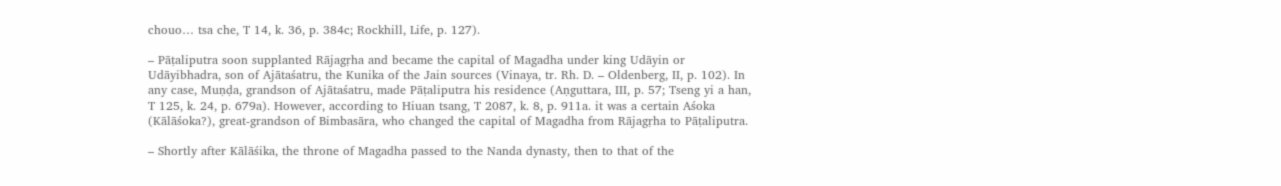chouo… tsa che, T 14, k. 36, p. 384c; Rockhill, Life, p. 127).

– Pāṭaliputra soon supplanted Rājagṛha and became the capital of Magadha under king Udāyin or Udāyibhadra, son of Ajātaśatru, the Kunika of the Jain sources (Vinaya, tr. Rh. D. – Oldenberg, II, p. 102). In any case, Muṇḍa, grandson of Ajātaśatru, made Pāṭaliputra his residence (Aṇguttara, III, p. 57; Tseng yi a han, T 125, k. 24, p. 679a). However, according to Hiuan tsang, T 2087, k. 8, p. 911a. it was a certain Aśoka (Kālāśoka?), great-grandson of Bimbasāra, who changed the capital of Magadha from Rājagṛha to Pāṭaliputra.

– Shortly after Kālāśika, the throne of Magadha passed to the Nanda dynasty, then to that of the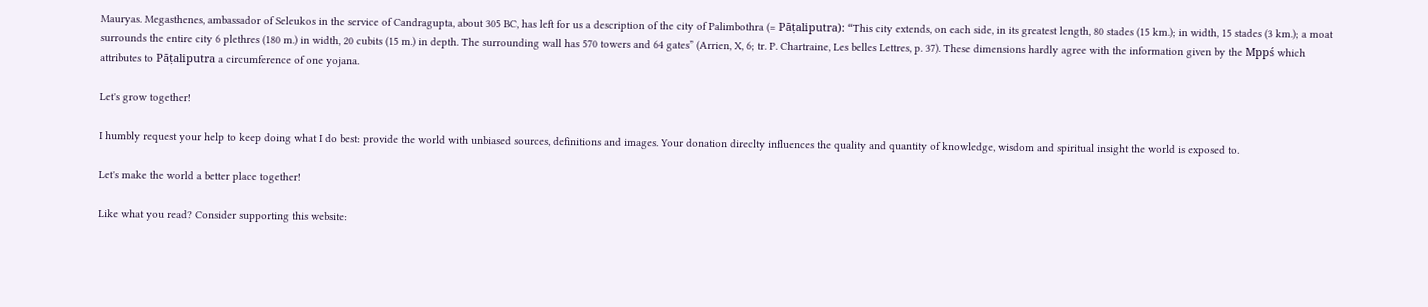Mauryas. Megasthenes, ambassador of Seleukos in the service of Candragupta, about 305 BC, has left for us a description of the city of Palimbothra (= Pāṭaliputra): “This city extends, on each side, in its greatest length, 80 stades (15 km.); in width, 15 stades (3 km.); a moat surrounds the entire city 6 plethres (180 m.) in width, 20 cubits (15 m.) in depth. The surrounding wall has 570 towers and 64 gates” (Arrien, X, 6; tr. P. Chartraine, Les belles Lettres, p. 37). These dimensions hardly agree with the information given by the Mppś which attributes to Pāṭaliputra a circumference of one yojana.

Let's grow together!

I humbly request your help to keep doing what I do best: provide the world with unbiased sources, definitions and images. Your donation direclty influences the quality and quantity of knowledge, wisdom and spiritual insight the world is exposed to.

Let's make the world a better place together!

Like what you read? Consider supporting this website: